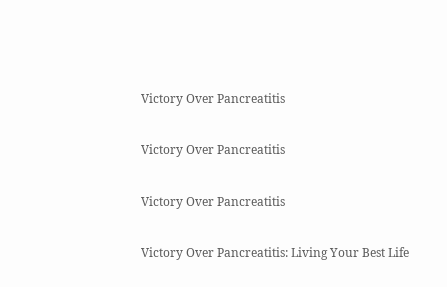Victory Over Pancreatitis

Victory Over Pancreatitis

Victory Over Pancreatitis

Victory Over Pancreatitis: Living Your Best Life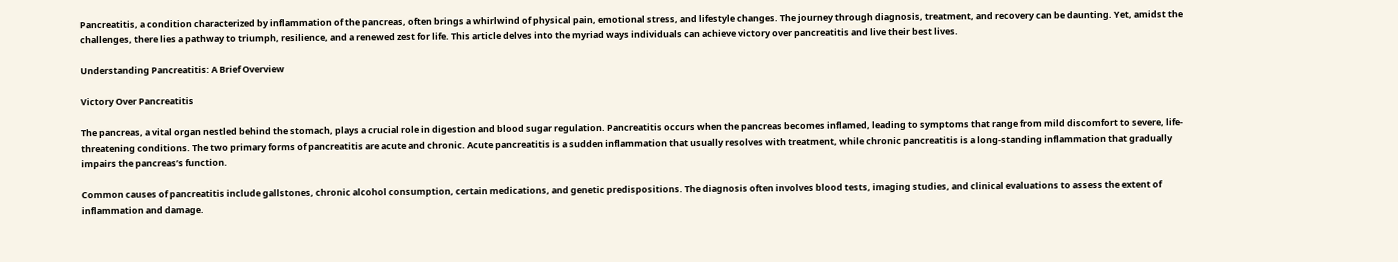Pancreatitis, a condition characterized by inflammation of the pancreas, often brings a whirlwind of physical pain, emotional stress, and lifestyle changes. The journey through diagnosis, treatment, and recovery can be daunting. Yet, amidst the challenges, there lies a pathway to triumph, resilience, and a renewed zest for life. This article delves into the myriad ways individuals can achieve victory over pancreatitis and live their best lives.

Understanding Pancreatitis: A Brief Overview

Victory Over Pancreatitis

The pancreas, a vital organ nestled behind the stomach, plays a crucial role in digestion and blood sugar regulation. Pancreatitis occurs when the pancreas becomes inflamed, leading to symptoms that range from mild discomfort to severe, life-threatening conditions. The two primary forms of pancreatitis are acute and chronic. Acute pancreatitis is a sudden inflammation that usually resolves with treatment, while chronic pancreatitis is a long-standing inflammation that gradually impairs the pancreas’s function.

Common causes of pancreatitis include gallstones, chronic alcohol consumption, certain medications, and genetic predispositions. The diagnosis often involves blood tests, imaging studies, and clinical evaluations to assess the extent of inflammation and damage.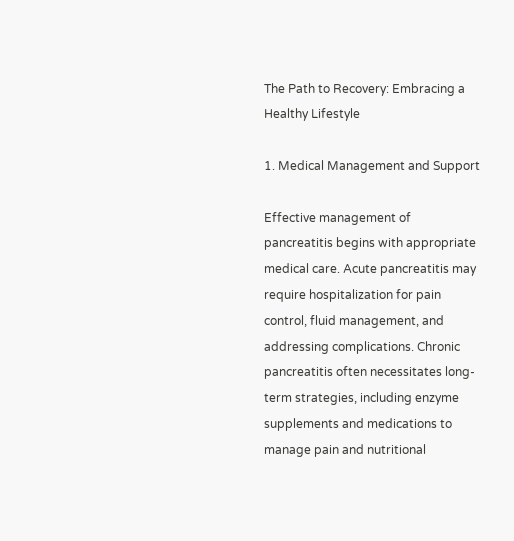The Path to Recovery: Embracing a Healthy Lifestyle

1. Medical Management and Support

Effective management of pancreatitis begins with appropriate medical care. Acute pancreatitis may require hospitalization for pain control, fluid management, and addressing complications. Chronic pancreatitis often necessitates long-term strategies, including enzyme supplements and medications to manage pain and nutritional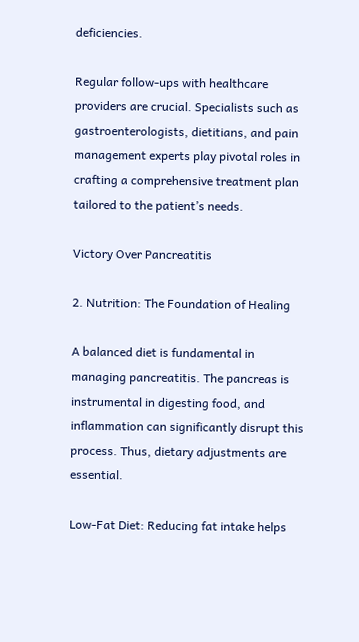deficiencies.

Regular follow-ups with healthcare providers are crucial. Specialists such as gastroenterologists, dietitians, and pain management experts play pivotal roles in crafting a comprehensive treatment plan tailored to the patient’s needs.

Victory Over Pancreatitis

2. Nutrition: The Foundation of Healing

A balanced diet is fundamental in managing pancreatitis. The pancreas is instrumental in digesting food, and inflammation can significantly disrupt this process. Thus, dietary adjustments are essential.

Low-Fat Diet: Reducing fat intake helps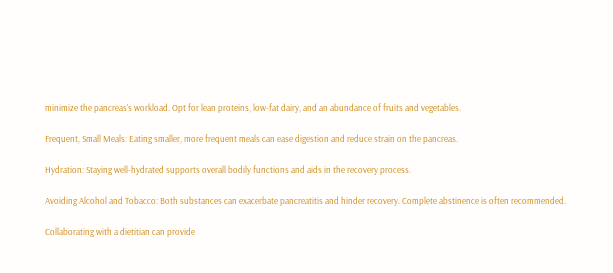minimize the pancreas’s workload. Opt for lean proteins, low-fat dairy, and an abundance of fruits and vegetables.

Frequent, Small Meals: Eating smaller, more frequent meals can ease digestion and reduce strain on the pancreas.

Hydration: Staying well-hydrated supports overall bodily functions and aids in the recovery process.

Avoiding Alcohol and Tobacco: Both substances can exacerbate pancreatitis and hinder recovery. Complete abstinence is often recommended.

Collaborating with a dietitian can provide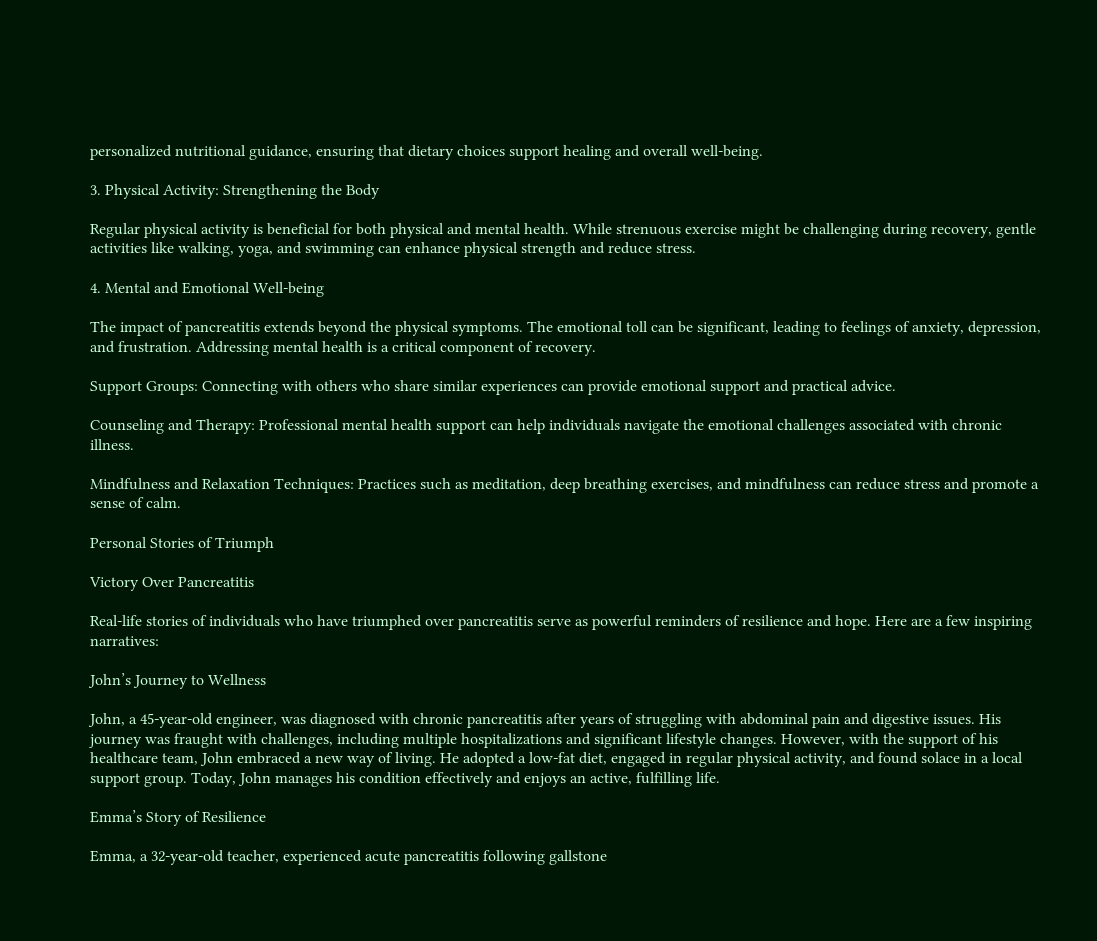personalized nutritional guidance, ensuring that dietary choices support healing and overall well-being.

3. Physical Activity: Strengthening the Body

Regular physical activity is beneficial for both physical and mental health. While strenuous exercise might be challenging during recovery, gentle activities like walking, yoga, and swimming can enhance physical strength and reduce stress.

4. Mental and Emotional Well-being

The impact of pancreatitis extends beyond the physical symptoms. The emotional toll can be significant, leading to feelings of anxiety, depression, and frustration. Addressing mental health is a critical component of recovery.

Support Groups: Connecting with others who share similar experiences can provide emotional support and practical advice.

Counseling and Therapy: Professional mental health support can help individuals navigate the emotional challenges associated with chronic illness.

Mindfulness and Relaxation Techniques: Practices such as meditation, deep breathing exercises, and mindfulness can reduce stress and promote a sense of calm.

Personal Stories of Triumph

Victory Over Pancreatitis

Real-life stories of individuals who have triumphed over pancreatitis serve as powerful reminders of resilience and hope. Here are a few inspiring narratives:

John’s Journey to Wellness

John, a 45-year-old engineer, was diagnosed with chronic pancreatitis after years of struggling with abdominal pain and digestive issues. His journey was fraught with challenges, including multiple hospitalizations and significant lifestyle changes. However, with the support of his healthcare team, John embraced a new way of living. He adopted a low-fat diet, engaged in regular physical activity, and found solace in a local support group. Today, John manages his condition effectively and enjoys an active, fulfilling life.

Emma’s Story of Resilience

Emma, a 32-year-old teacher, experienced acute pancreatitis following gallstone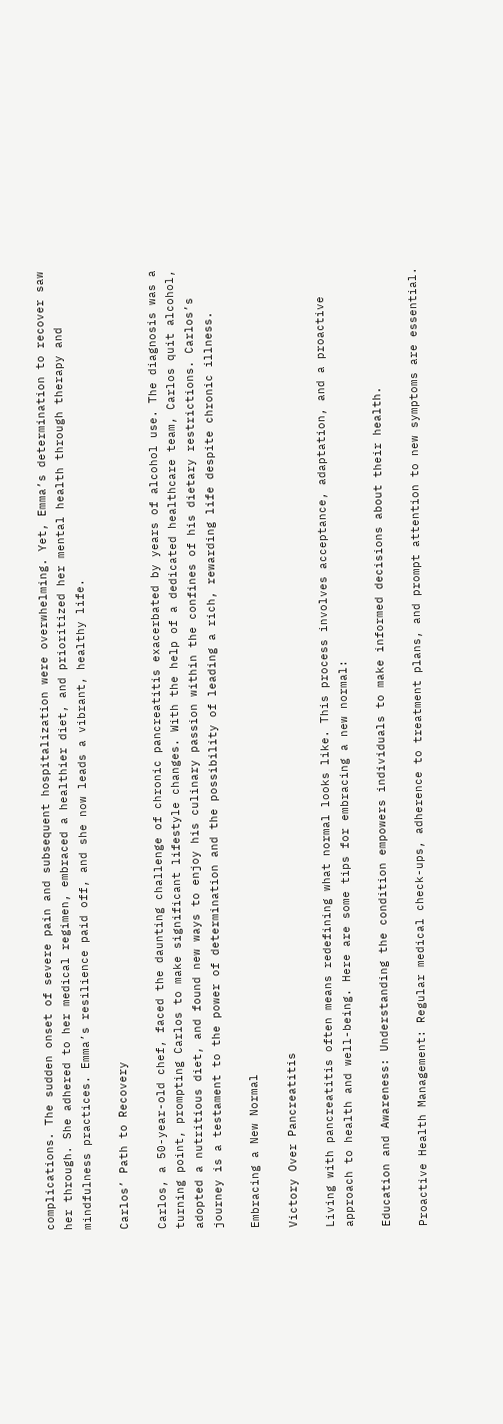complications. The sudden onset of severe pain and subsequent hospitalization were overwhelming. Yet, Emma’s determination to recover saw her through. She adhered to her medical regimen, embraced a healthier diet, and prioritized her mental health through therapy and mindfulness practices. Emma’s resilience paid off, and she now leads a vibrant, healthy life.

Carlos’ Path to Recovery

Carlos, a 50-year-old chef, faced the daunting challenge of chronic pancreatitis exacerbated by years of alcohol use. The diagnosis was a turning point, prompting Carlos to make significant lifestyle changes. With the help of a dedicated healthcare team, Carlos quit alcohol, adopted a nutritious diet, and found new ways to enjoy his culinary passion within the confines of his dietary restrictions. Carlos’s journey is a testament to the power of determination and the possibility of leading a rich, rewarding life despite chronic illness.

Embracing a New Normal

Victory Over Pancreatitis

Living with pancreatitis often means redefining what normal looks like. This process involves acceptance, adaptation, and a proactive approach to health and well-being. Here are some tips for embracing a new normal:

Education and Awareness: Understanding the condition empowers individuals to make informed decisions about their health.

Proactive Health Management: Regular medical check-ups, adherence to treatment plans, and prompt attention to new symptoms are essential.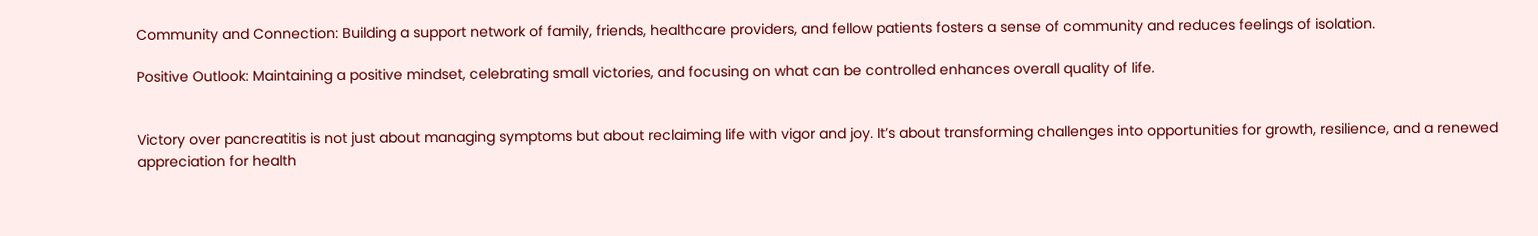Community and Connection: Building a support network of family, friends, healthcare providers, and fellow patients fosters a sense of community and reduces feelings of isolation.

Positive Outlook: Maintaining a positive mindset, celebrating small victories, and focusing on what can be controlled enhances overall quality of life.


Victory over pancreatitis is not just about managing symptoms but about reclaiming life with vigor and joy. It’s about transforming challenges into opportunities for growth, resilience, and a renewed appreciation for health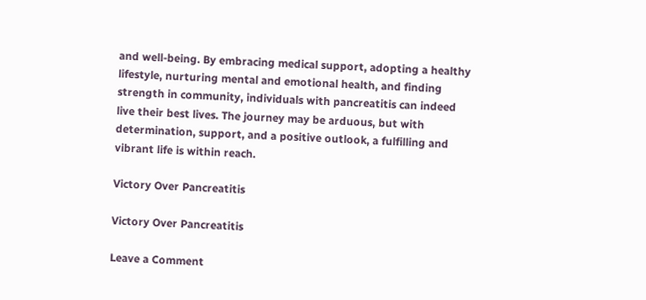and well-being. By embracing medical support, adopting a healthy lifestyle, nurturing mental and emotional health, and finding strength in community, individuals with pancreatitis can indeed live their best lives. The journey may be arduous, but with determination, support, and a positive outlook, a fulfilling and vibrant life is within reach.

Victory Over Pancreatitis

Victory Over Pancreatitis

Leave a Comment